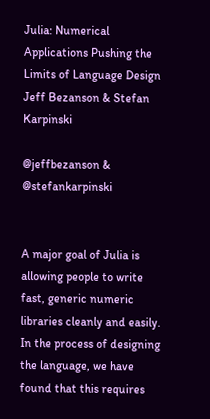Julia: Numerical Applications Pushing the Limits of Language Design
Jeff Bezanson & Stefan Karpinski

@jeffbezanson & @stefankarpinski


A major goal of Julia is allowing people to write fast, generic numeric libraries cleanly and easily. In the process of designing the language, we have found that this requires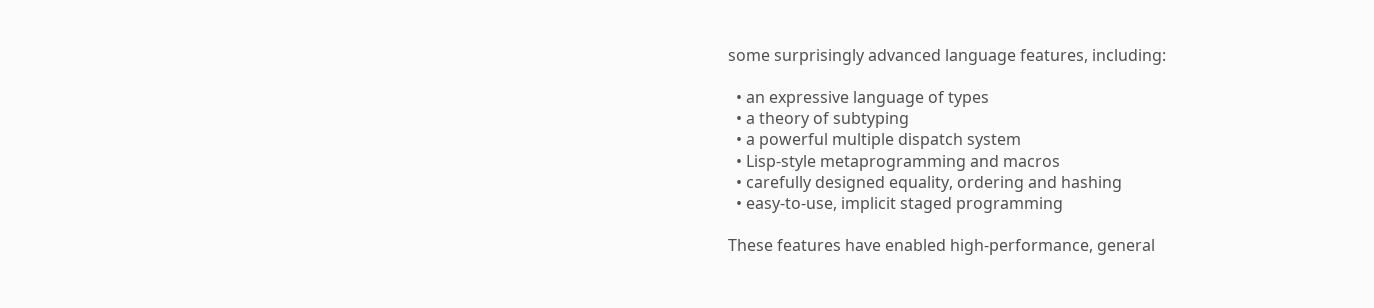some surprisingly advanced language features, including:

  • an expressive language of types
  • a theory of subtyping
  • a powerful multiple dispatch system
  • Lisp-style metaprogramming and macros
  • carefully designed equality, ordering and hashing
  • easy-to-use, implicit staged programming

These features have enabled high-performance, general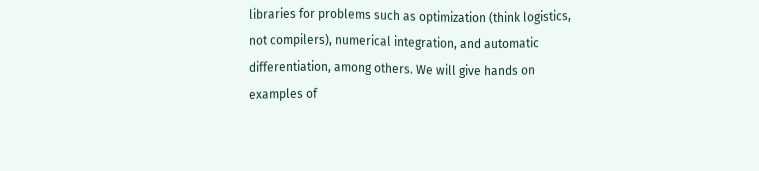libraries for problems such as optimization (think logistics, not compilers), numerical integration, and automatic differentiation, among others. We will give hands on examples of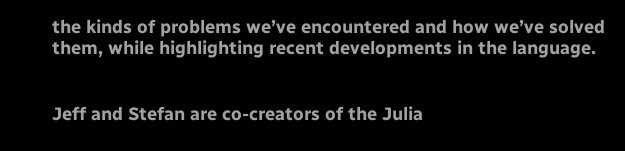the kinds of problems we’ve encountered and how we’ve solved them, while highlighting recent developments in the language.


Jeff and Stefan are co-creators of the Julia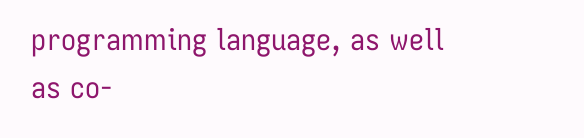programming language, as well as co-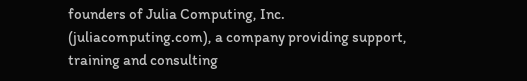founders of Julia Computing, Inc. (juliacomputing.com), a company providing support, training and consulting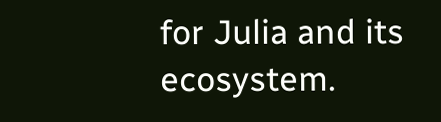for Julia and its ecosystem.